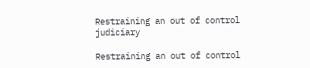Restraining an out of control judiciary

Restraining an out of control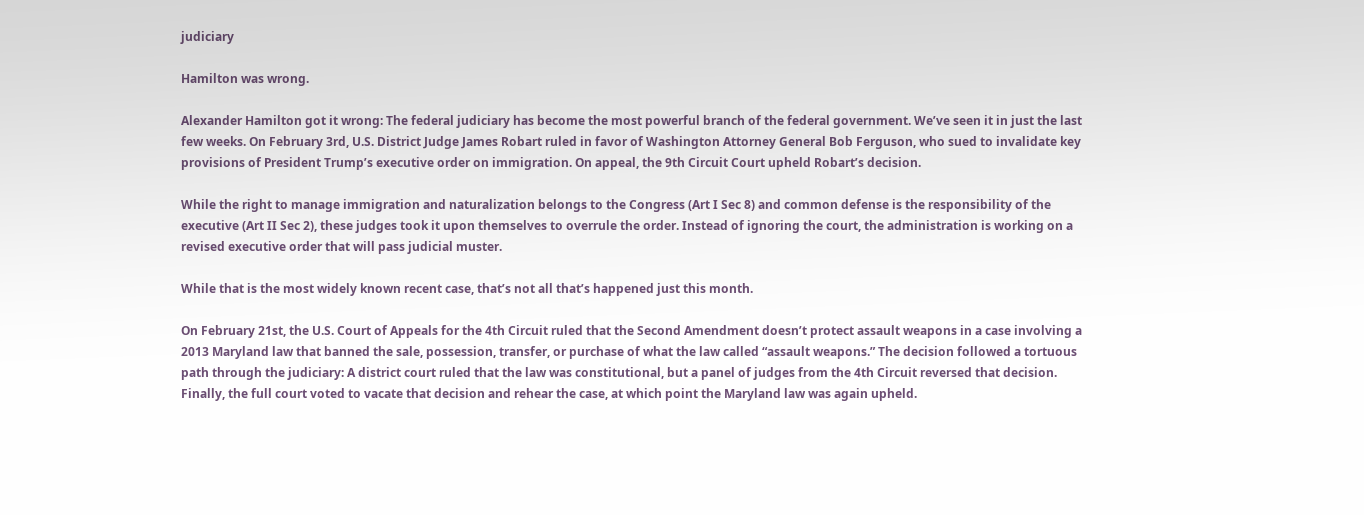judiciary

Hamilton was wrong.

Alexander Hamilton got it wrong: The federal judiciary has become the most powerful branch of the federal government. We’ve seen it in just the last few weeks. On February 3rd, U.S. District Judge James Robart ruled in favor of Washington Attorney General Bob Ferguson, who sued to invalidate key provisions of President Trump’s executive order on immigration. On appeal, the 9th Circuit Court upheld Robart’s decision.

While the right to manage immigration and naturalization belongs to the Congress (Art I Sec 8) and common defense is the responsibility of the executive (Art II Sec 2), these judges took it upon themselves to overrule the order. Instead of ignoring the court, the administration is working on a revised executive order that will pass judicial muster.

While that is the most widely known recent case, that’s not all that’s happened just this month.

On February 21st, the U.S. Court of Appeals for the 4th Circuit ruled that the Second Amendment doesn’t protect assault weapons in a case involving a 2013 Maryland law that banned the sale, possession, transfer, or purchase of what the law called “assault weapons.” The decision followed a tortuous path through the judiciary: A district court ruled that the law was constitutional, but a panel of judges from the 4th Circuit reversed that decision. Finally, the full court voted to vacate that decision and rehear the case, at which point the Maryland law was again upheld.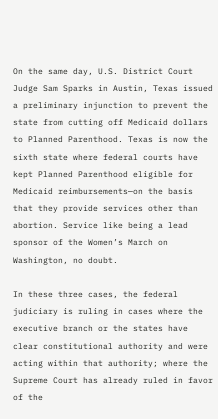On the same day, U.S. District Court Judge Sam Sparks in Austin, Texas issued a preliminary injunction to prevent the state from cutting off Medicaid dollars to Planned Parenthood. Texas is now the sixth state where federal courts have kept Planned Parenthood eligible for Medicaid reimbursements—on the basis that they provide services other than abortion. Service like being a lead sponsor of the Women’s March on Washington, no doubt.

In these three cases, the federal judiciary is ruling in cases where the executive branch or the states have clear constitutional authority and were acting within that authority; where the Supreme Court has already ruled in favor of the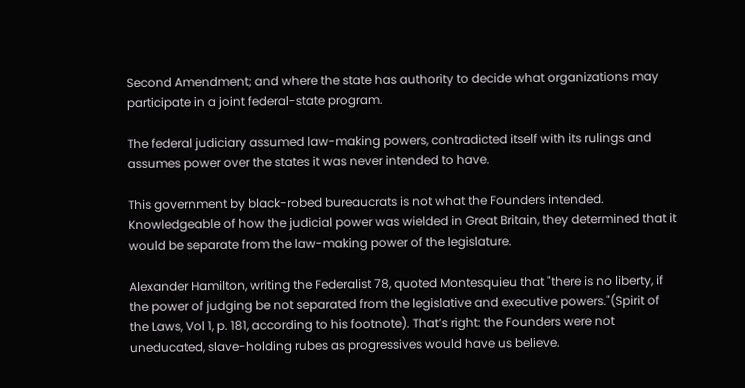Second Amendment; and where the state has authority to decide what organizations may participate in a joint federal-state program.

The federal judiciary assumed law-making powers, contradicted itself with its rulings and assumes power over the states it was never intended to have.

This government by black-robed bureaucrats is not what the Founders intended. Knowledgeable of how the judicial power was wielded in Great Britain, they determined that it would be separate from the law-making power of the legislature.

Alexander Hamilton, writing the Federalist 78, quoted Montesquieu that "there is no liberty, if the power of judging be not separated from the legislative and executive powers."(Spirit of the Laws, Vol 1, p. 181, according to his footnote). That’s right: the Founders were not uneducated, slave-holding rubes as progressives would have us believe.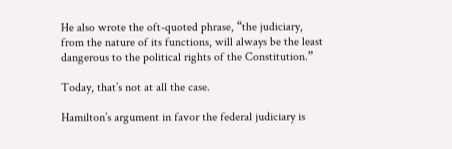He also wrote the oft-quoted phrase, “the judiciary, from the nature of its functions, will always be the least dangerous to the political rights of the Constitution.”

Today, that’s not at all the case.

Hamilton’s argument in favor the federal judiciary is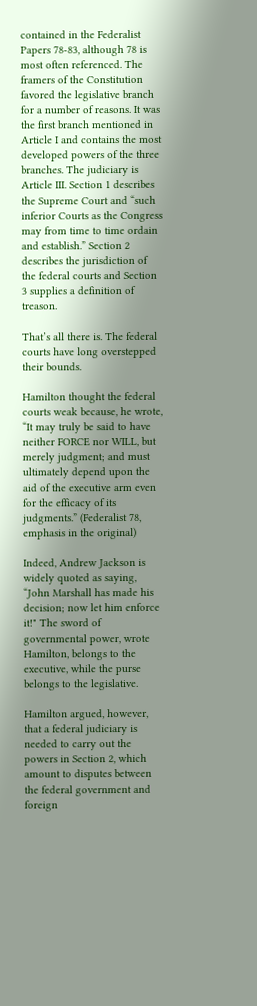contained in the Federalist Papers 78-83, although 78 is most often referenced. The framers of the Constitution favored the legislative branch for a number of reasons. It was the first branch mentioned in Article I and contains the most developed powers of the three branches. The judiciary is Article III. Section 1 describes the Supreme Court and “such inferior Courts as the Congress may from time to time ordain and establish.” Section 2 describes the jurisdiction of the federal courts and Section 3 supplies a definition of treason.

That’s all there is. The federal courts have long overstepped their bounds.

Hamilton thought the federal courts weak because, he wrote, “It may truly be said to have neither FORCE nor WILL, but merely judgment; and must ultimately depend upon the aid of the executive arm even for the efficacy of its judgments.” (Federalist 78, emphasis in the original)

Indeed, Andrew Jackson is widely quoted as saying, “John Marshall has made his decision; now let him enforce it!" The sword of governmental power, wrote Hamilton, belongs to the executive, while the purse belongs to the legislative.

Hamilton argued, however, that a federal judiciary is needed to carry out the powers in Section 2, which amount to disputes between the federal government and foreign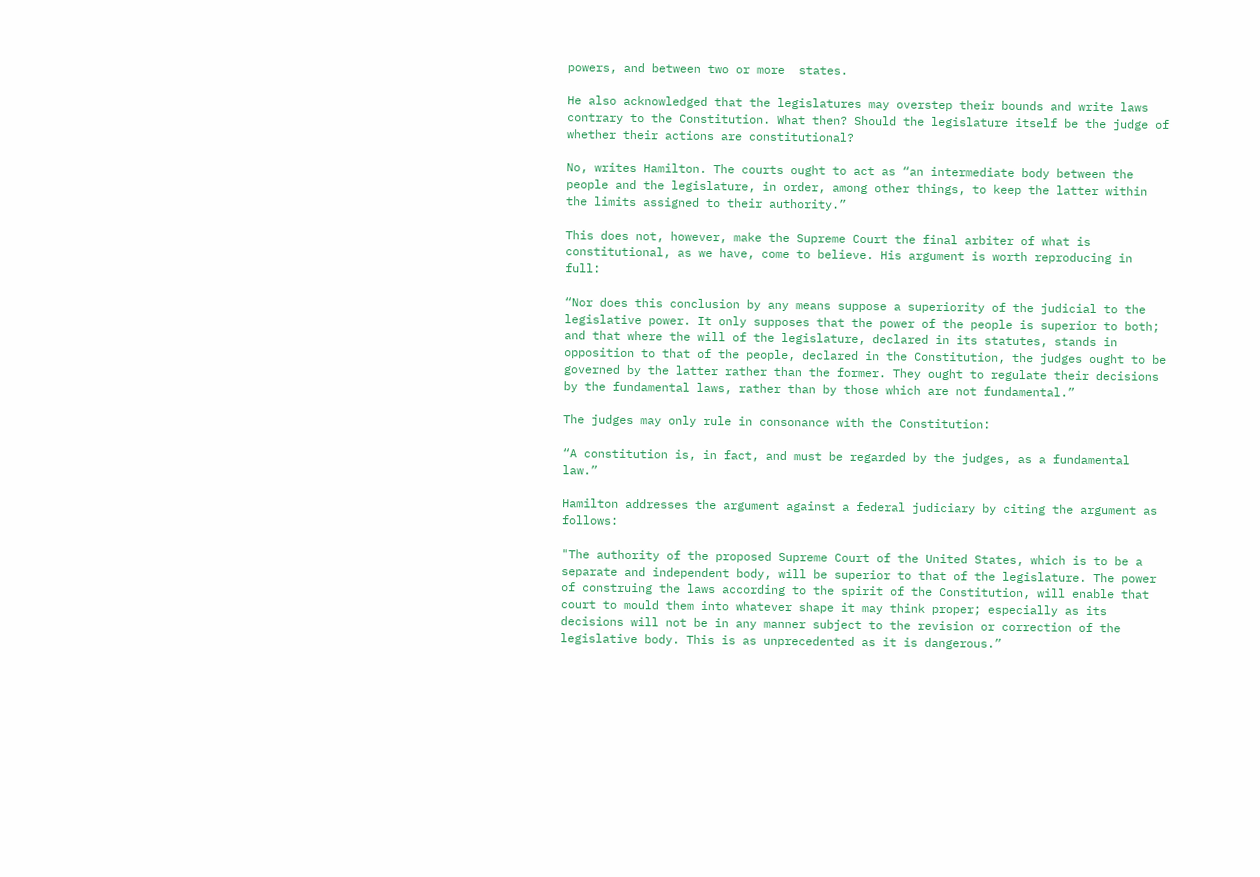powers, and between two or more  states.

He also acknowledged that the legislatures may overstep their bounds and write laws contrary to the Constitution. What then? Should the legislature itself be the judge of whether their actions are constitutional?

No, writes Hamilton. The courts ought to act as “an intermediate body between the people and the legislature, in order, among other things, to keep the latter within the limits assigned to their authority.”

This does not, however, make the Supreme Court the final arbiter of what is constitutional, as we have, come to believe. His argument is worth reproducing in full:

“Nor does this conclusion by any means suppose a superiority of the judicial to the legislative power. It only supposes that the power of the people is superior to both; and that where the will of the legislature, declared in its statutes, stands in opposition to that of the people, declared in the Constitution, the judges ought to be governed by the latter rather than the former. They ought to regulate their decisions by the fundamental laws, rather than by those which are not fundamental.”

The judges may only rule in consonance with the Constitution:

“A constitution is, in fact, and must be regarded by the judges, as a fundamental law.”

Hamilton addresses the argument against a federal judiciary by citing the argument as follows:

"The authority of the proposed Supreme Court of the United States, which is to be a separate and independent body, will be superior to that of the legislature. The power of construing the laws according to the spirit of the Constitution, will enable that court to mould them into whatever shape it may think proper; especially as its decisions will not be in any manner subject to the revision or correction of the legislative body. This is as unprecedented as it is dangerous.”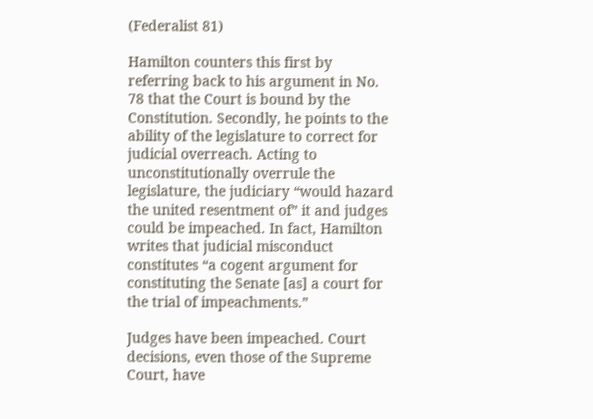(Federalist 81)

Hamilton counters this first by referring back to his argument in No. 78 that the Court is bound by the Constitution. Secondly, he points to the ability of the legislature to correct for judicial overreach. Acting to unconstitutionally overrule the legislature, the judiciary “would hazard the united resentment of” it and judges could be impeached. In fact, Hamilton writes that judicial misconduct constitutes “a cogent argument for constituting the Senate [as] a court for the trial of impeachments.”

Judges have been impeached. Court decisions, even those of the Supreme Court, have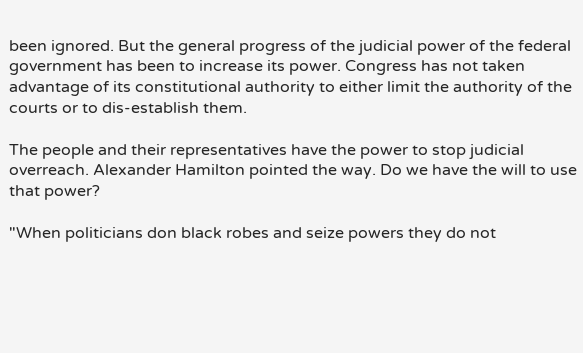been ignored. But the general progress of the judicial power of the federal government has been to increase its power. Congress has not taken advantage of its constitutional authority to either limit the authority of the courts or to dis-establish them.

The people and their representatives have the power to stop judicial overreach. Alexander Hamilton pointed the way. Do we have the will to use that power?

"When politicians don black robes and seize powers they do not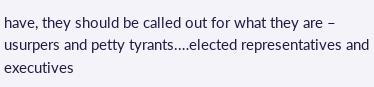have, they should be called out for what they are – usurpers and petty tyrants.…elected representatives and executives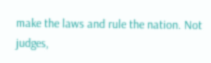make the laws and rule the nation. Not judges,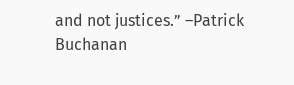and not justices.” –Patrick Buchanan